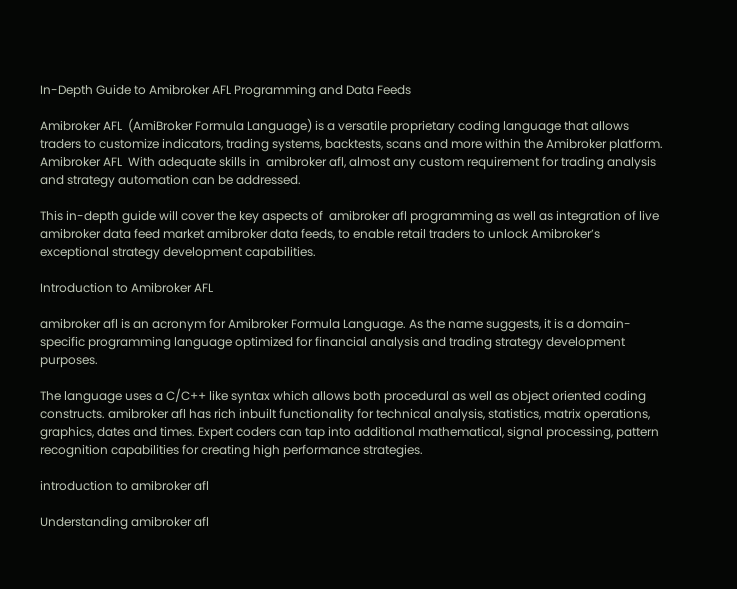In-Depth Guide to Amibroker AFL Programming and Data Feeds

Amibroker AFL  (AmiBroker Formula Language) is a versatile proprietary coding language that allows traders to customize indicators, trading systems, backtests, scans and more within the Amibroker platform. Amibroker AFL  With adequate skills in  amibroker afl, almost any custom requirement for trading analysis and strategy automation can be addressed.

This in-depth guide will cover the key aspects of  amibroker afl programming as well as integration of live amibroker data feed market amibroker data feeds, to enable retail traders to unlock Amibroker’s exceptional strategy development capabilities.

Introduction to Amibroker AFL

amibroker afl is an acronym for Amibroker Formula Language. As the name suggests, it is a domain-specific programming language optimized for financial analysis and trading strategy development purposes.

The language uses a C/C++ like syntax which allows both procedural as well as object oriented coding constructs. amibroker afl has rich inbuilt functionality for technical analysis, statistics, matrix operations, graphics, dates and times. Expert coders can tap into additional mathematical, signal processing, pattern recognition capabilities for creating high performance strategies.

introduction to amibroker afl

Understanding amibroker afl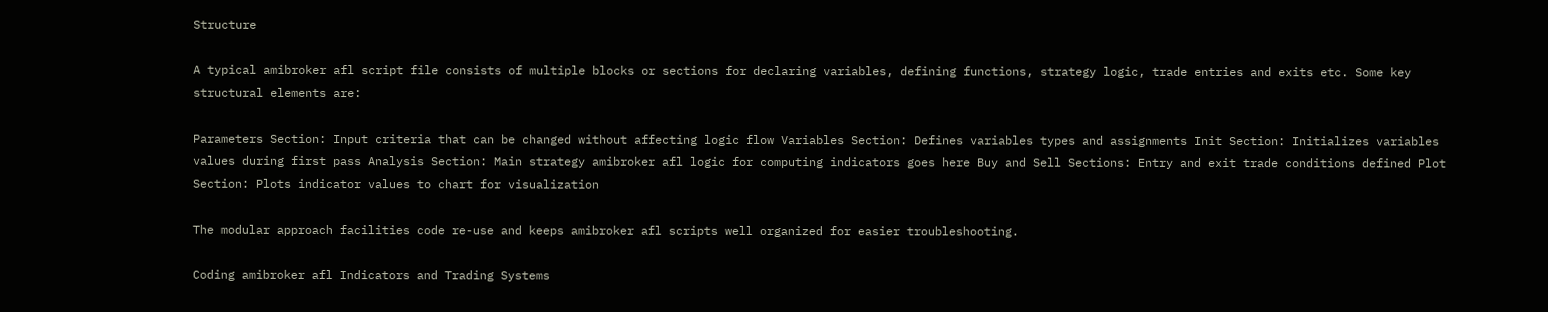Structure

A typical amibroker afl script file consists of multiple blocks or sections for declaring variables, defining functions, strategy logic, trade entries and exits etc. Some key structural elements are:

Parameters Section: Input criteria that can be changed without affecting logic flow Variables Section: Defines variables types and assignments Init Section: Initializes variables values during first pass Analysis Section: Main strategy amibroker afl logic for computing indicators goes here Buy and Sell Sections: Entry and exit trade conditions defined Plot Section: Plots indicator values to chart for visualization

The modular approach facilities code re-use and keeps amibroker afl scripts well organized for easier troubleshooting.

Coding amibroker afl Indicators and Trading Systems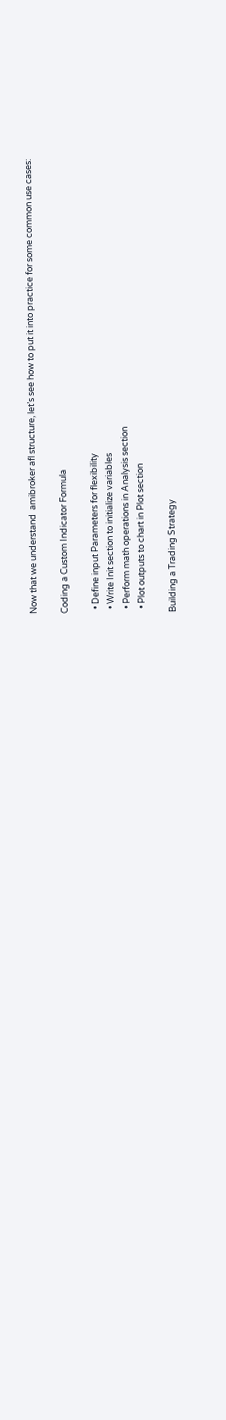Now that we understand  amibroker afl structure, let’s see how to put it into practice for some common use cases:

Coding a Custom Indicator Formula

  • Define input Parameters for flexibility
  • Write Init section to initialize variables
  • Perform math operations in Analysis section
  • Plot outputs to chart in Plot section

Building a Trading Strategy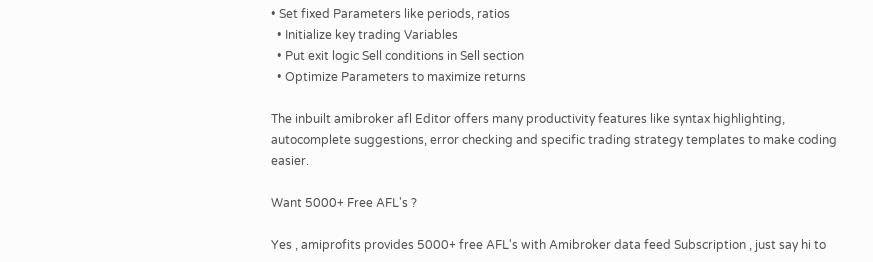• Set fixed Parameters like periods, ratios
  • Initialize key trading Variables
  • Put exit logic Sell conditions in Sell section
  • Optimize Parameters to maximize returns

The inbuilt amibroker afl Editor offers many productivity features like syntax highlighting, autocomplete suggestions, error checking and specific trading strategy templates to make coding easier.

Want 5000+ Free AFL's ?

Yes , amiprofits provides 5000+ free AFL's with Amibroker data feed Subscription , just say hi to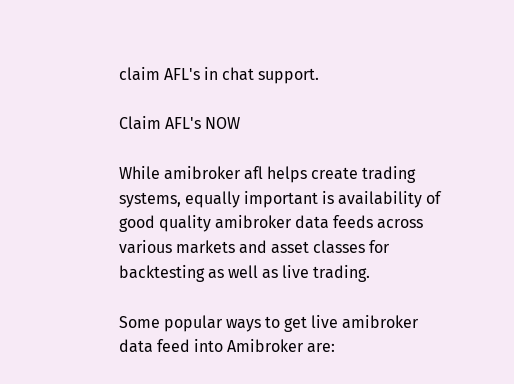claim AFL's in chat support.

Claim AFL's NOW

While amibroker afl helps create trading systems, equally important is availability of good quality amibroker data feeds across various markets and asset classes for backtesting as well as live trading.

Some popular ways to get live amibroker data feed into Amibroker are: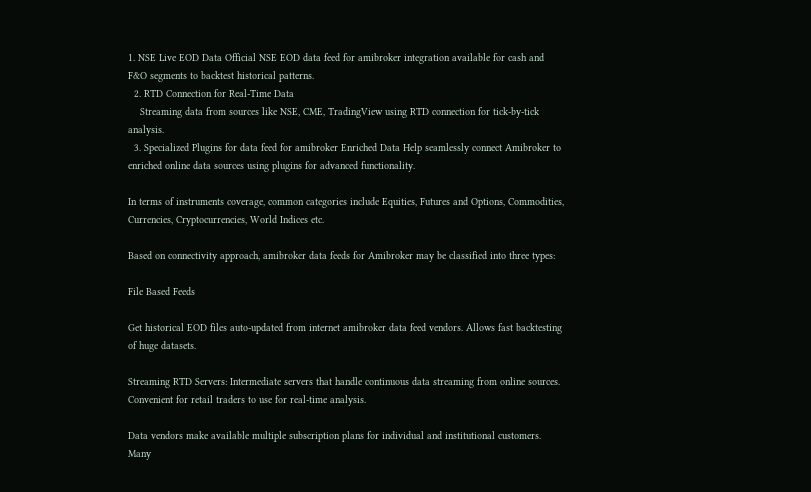1. NSE Live EOD Data Official NSE EOD data feed for amibroker integration available for cash and F&O segments to backtest historical patterns.
  2. RTD Connection for Real-Time Data
    Streaming data from sources like NSE, CME, TradingView using RTD connection for tick-by-tick analysis.
  3. Specialized Plugins for data feed for amibroker Enriched Data Help seamlessly connect Amibroker to enriched online data sources using plugins for advanced functionality.

In terms of instruments coverage, common categories include Equities, Futures and Options, Commodities, Currencies, Cryptocurrencies, World Indices etc.

Based on connectivity approach, amibroker data feeds for Amibroker may be classified into three types:

File Based Feeds

Get historical EOD files auto-updated from internet amibroker data feed vendors. Allows fast backtesting of huge datasets.

Streaming RTD Servers: Intermediate servers that handle continuous data streaming from online sources. Convenient for retail traders to use for real-time analysis.

Data vendors make available multiple subscription plans for individual and institutional customers. Many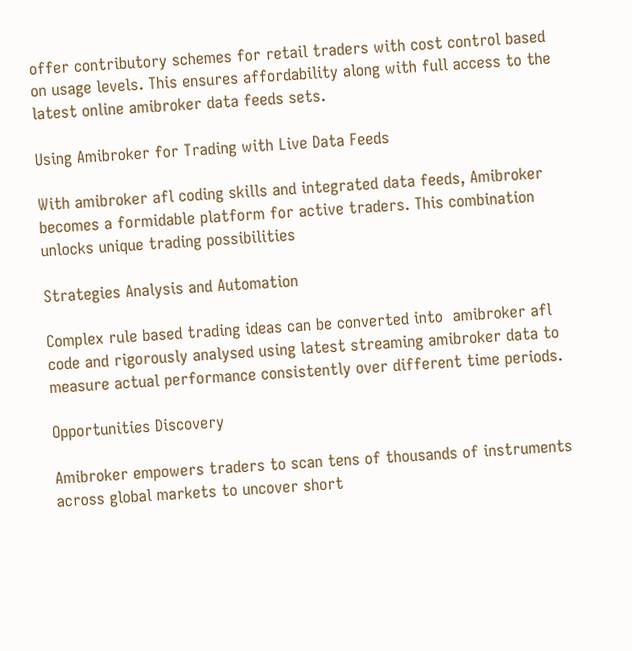offer contributory schemes for retail traders with cost control based on usage levels. This ensures affordability along with full access to the latest online amibroker data feeds sets.

Using Amibroker for Trading with Live Data Feeds

With amibroker afl coding skills and integrated data feeds, Amibroker becomes a formidable platform for active traders. This combination unlocks unique trading possibilities

Strategies Analysis and Automation

Complex rule based trading ideas can be converted into  amibroker afl code and rigorously analysed using latest streaming amibroker data to measure actual performance consistently over different time periods.

Opportunities Discovery

Amibroker empowers traders to scan tens of thousands of instruments across global markets to uncover short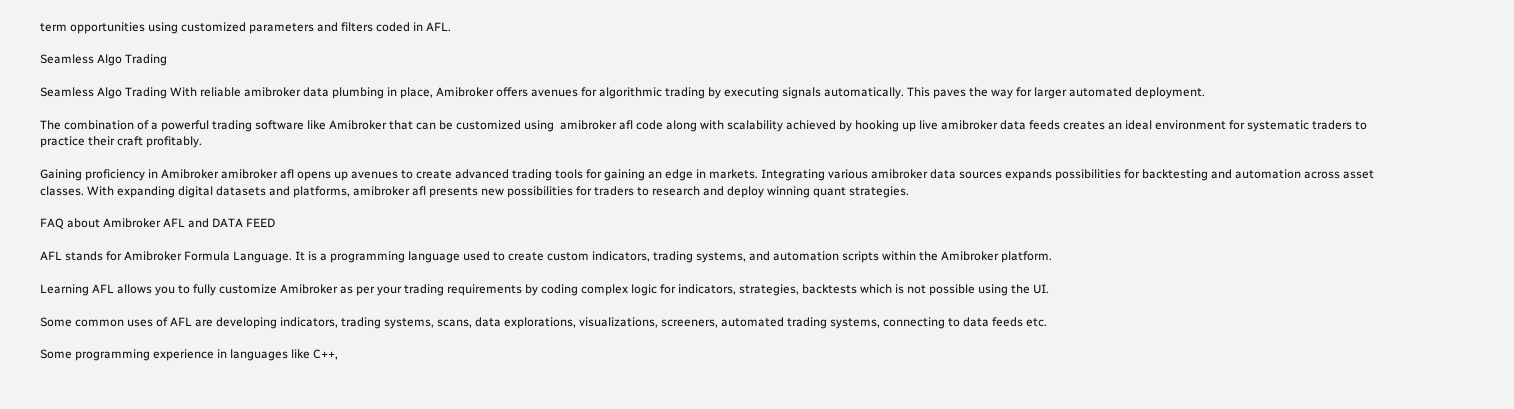term opportunities using customized parameters and filters coded in AFL.

Seamless Algo Trading

Seamless Algo Trading With reliable amibroker data plumbing in place, Amibroker offers avenues for algorithmic trading by executing signals automatically. This paves the way for larger automated deployment.

The combination of a powerful trading software like Amibroker that can be customized using  amibroker afl code along with scalability achieved by hooking up live amibroker data feeds creates an ideal environment for systematic traders to practice their craft profitably.

Gaining proficiency in Amibroker amibroker afl opens up avenues to create advanced trading tools for gaining an edge in markets. Integrating various amibroker data sources expands possibilities for backtesting and automation across asset classes. With expanding digital datasets and platforms, amibroker afl presents new possibilities for traders to research and deploy winning quant strategies.

FAQ about Amibroker AFL and DATA FEED

AFL stands for Amibroker Formula Language. It is a programming language used to create custom indicators, trading systems, and automation scripts within the Amibroker platform.

Learning AFL allows you to fully customize Amibroker as per your trading requirements by coding complex logic for indicators, strategies, backtests which is not possible using the UI.

Some common uses of AFL are developing indicators, trading systems, scans, data explorations, visualizations, screeners, automated trading systems, connecting to data feeds etc.

Some programming experience in languages like C++,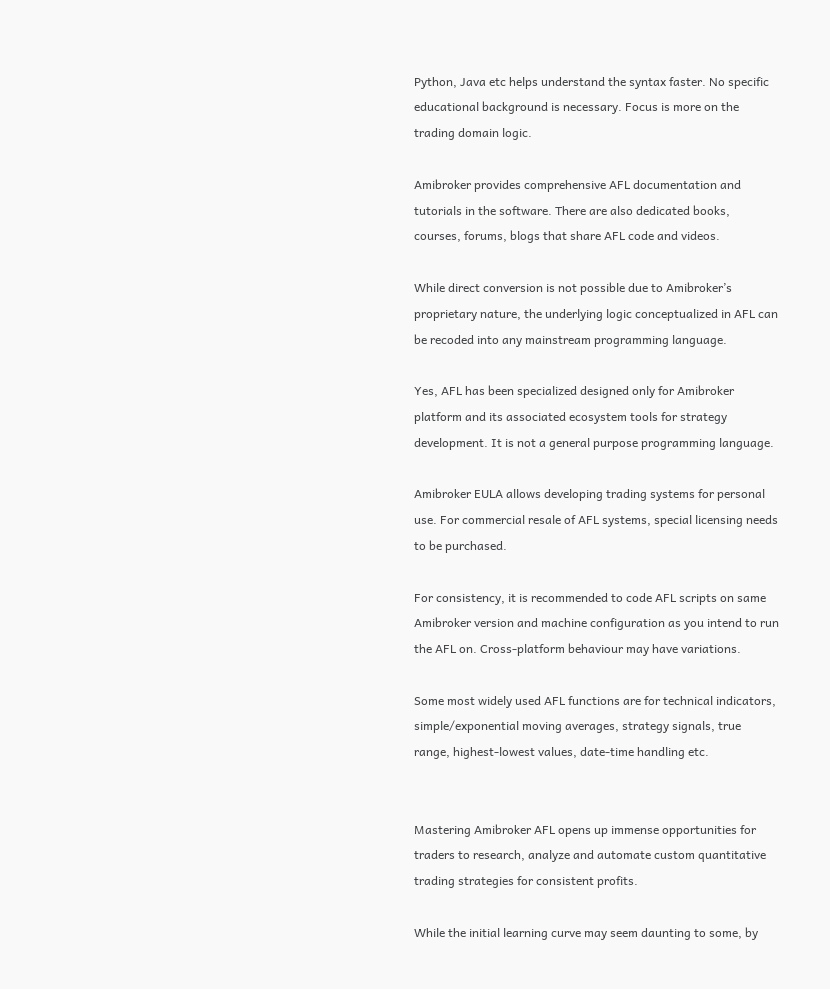Python, Java etc helps understand the syntax faster. No specific educational background is necessary. Focus is more on the trading domain logic.

Amibroker provides comprehensive AFL documentation and tutorials in the software. There are also dedicated books, courses, forums, blogs that share AFL code and videos.

While direct conversion is not possible due to Amibroker’s proprietary nature, the underlying logic conceptualized in AFL can be recoded into any mainstream programming language.

Yes, AFL has been specialized designed only for Amibroker platform and its associated ecosystem tools for strategy development. It is not a general purpose programming language.

Amibroker EULA allows developing trading systems for personal use. For commercial resale of AFL systems, special licensing needs to be purchased.

For consistency, it is recommended to code AFL scripts on same Amibroker version and machine configuration as you intend to run the AFL on. Cross-platform behaviour may have variations.

Some most widely used AFL functions are for technical indicators, simple/exponential moving averages, strategy signals, true range, highest-lowest values, date-time handling etc.


Mastering Amibroker AFL opens up immense opportunities for traders to research, analyze and automate custom quantitative trading strategies for consistent profits.

While the initial learning curve may seem daunting to some, by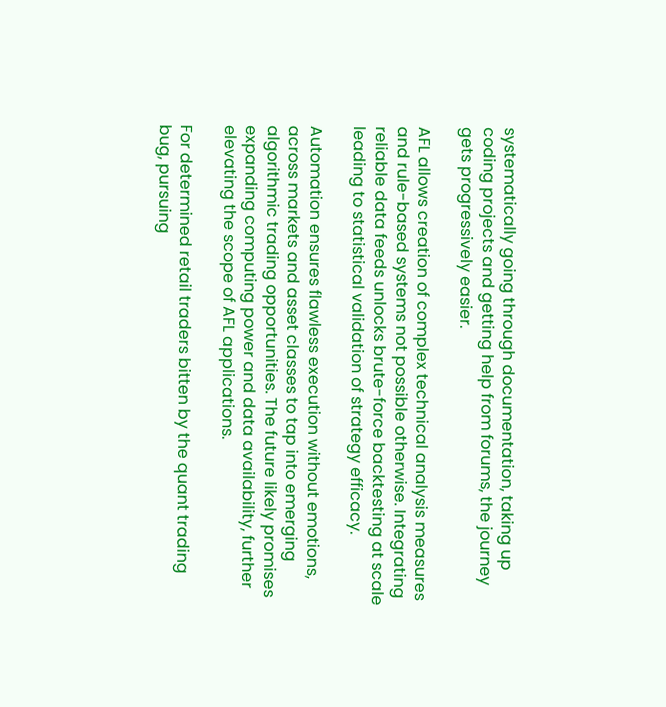systematically going through documentation, taking up coding projects and getting help from forums, the journey gets progressively easier.

AFL allows creation of complex technical analysis measures and rule-based systems not possible otherwise. Integrating reliable data feeds unlocks brute-force backtesting at scale leading to statistical validation of strategy efficacy.

Automation ensures flawless execution without emotions, across markets and asset classes to tap into emerging algorithmic trading opportunities. The future likely promises expanding computing power and data availability, further elevating the scope of AFL applications.

For determined retail traders bitten by the quant trading bug, pursuing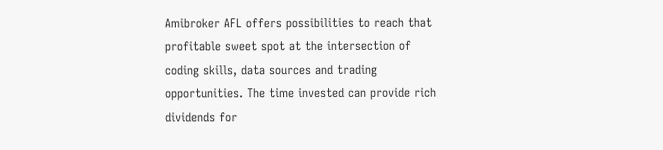Amibroker AFL offers possibilities to reach that profitable sweet spot at the intersection of coding skills, data sources and trading opportunities. The time invested can provide rich dividends for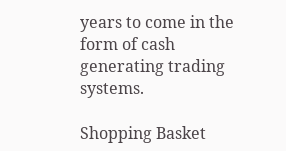years to come in the form of cash generating trading systems.

Shopping Basket